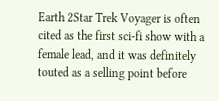Earth 2Star Trek Voyager is often cited as the first sci-fi show with a female lead, and it was definitely touted as a selling point before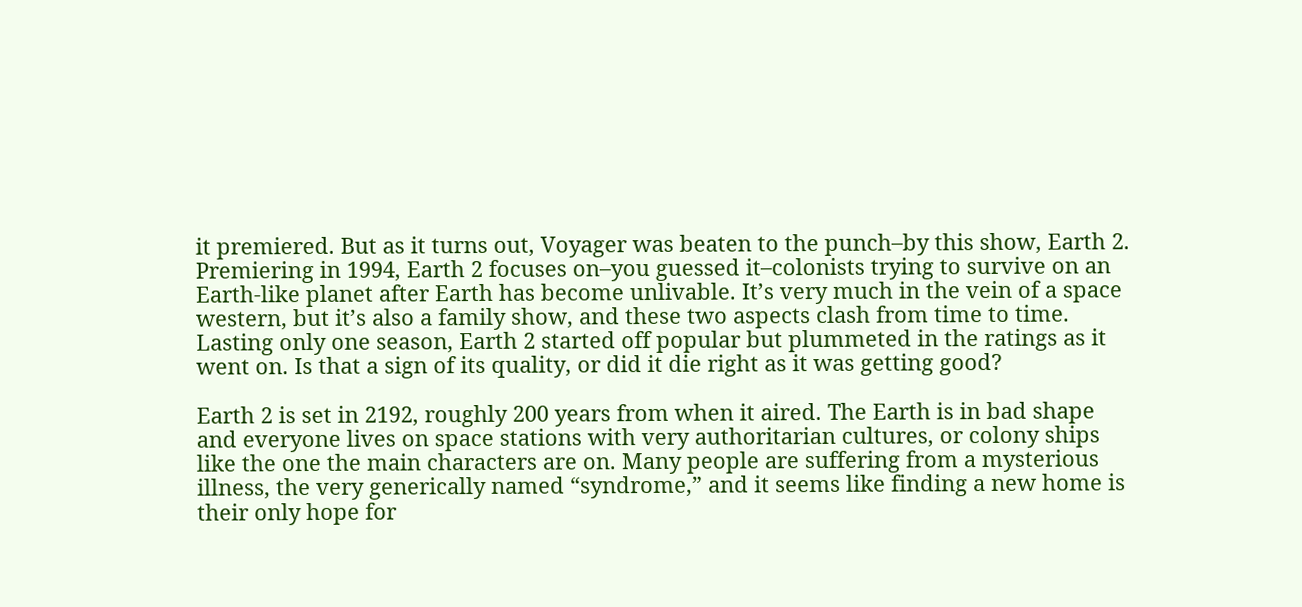it premiered. But as it turns out, Voyager was beaten to the punch–by this show, Earth 2. Premiering in 1994, Earth 2 focuses on–you guessed it–colonists trying to survive on an Earth-like planet after Earth has become unlivable. It’s very much in the vein of a space western, but it’s also a family show, and these two aspects clash from time to time. Lasting only one season, Earth 2 started off popular but plummeted in the ratings as it went on. Is that a sign of its quality, or did it die right as it was getting good?

Earth 2 is set in 2192, roughly 200 years from when it aired. The Earth is in bad shape and everyone lives on space stations with very authoritarian cultures, or colony ships like the one the main characters are on. Many people are suffering from a mysterious illness, the very generically named “syndrome,” and it seems like finding a new home is their only hope for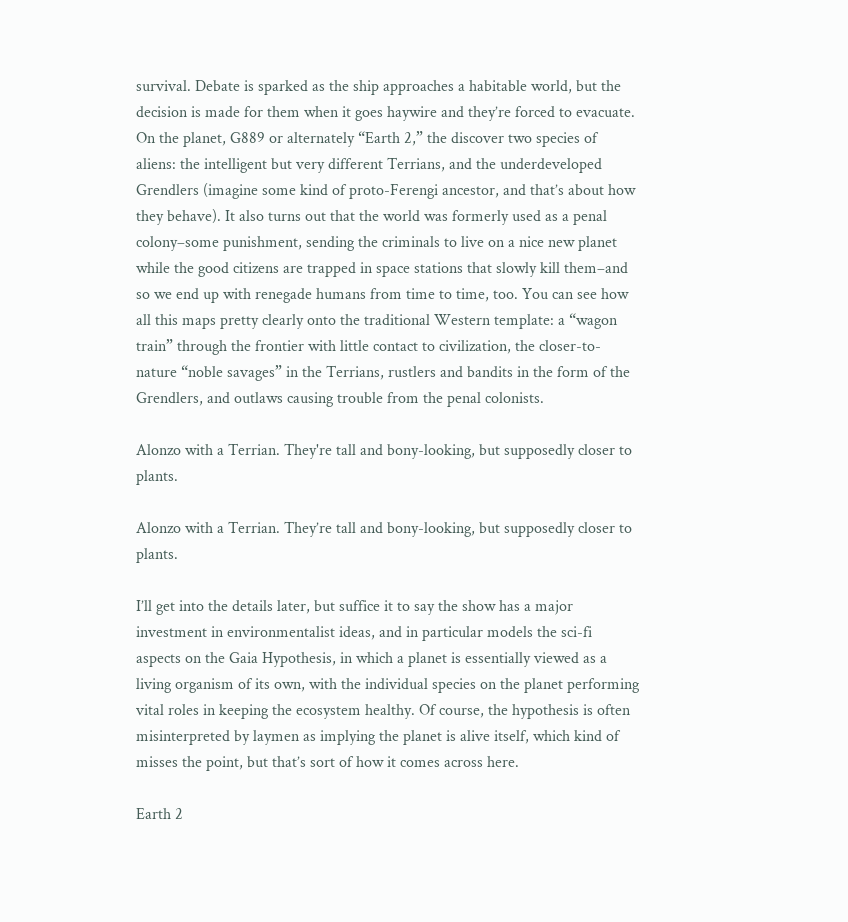survival. Debate is sparked as the ship approaches a habitable world, but the decision is made for them when it goes haywire and they’re forced to evacuate. On the planet, G889 or alternately “Earth 2,” the discover two species of aliens: the intelligent but very different Terrians, and the underdeveloped Grendlers (imagine some kind of proto-Ferengi ancestor, and that’s about how they behave). It also turns out that the world was formerly used as a penal colony–some punishment, sending the criminals to live on a nice new planet while the good citizens are trapped in space stations that slowly kill them–and so we end up with renegade humans from time to time, too. You can see how all this maps pretty clearly onto the traditional Western template: a “wagon train” through the frontier with little contact to civilization, the closer-to-nature “noble savages” in the Terrians, rustlers and bandits in the form of the Grendlers, and outlaws causing trouble from the penal colonists.

Alonzo with a Terrian. They're tall and bony-looking, but supposedly closer to plants.

Alonzo with a Terrian. They’re tall and bony-looking, but supposedly closer to plants.

I’ll get into the details later, but suffice it to say the show has a major investment in environmentalist ideas, and in particular models the sci-fi aspects on the Gaia Hypothesis, in which a planet is essentially viewed as a living organism of its own, with the individual species on the planet performing vital roles in keeping the ecosystem healthy. Of course, the hypothesis is often misinterpreted by laymen as implying the planet is alive itself, which kind of misses the point, but that’s sort of how it comes across here.

Earth 2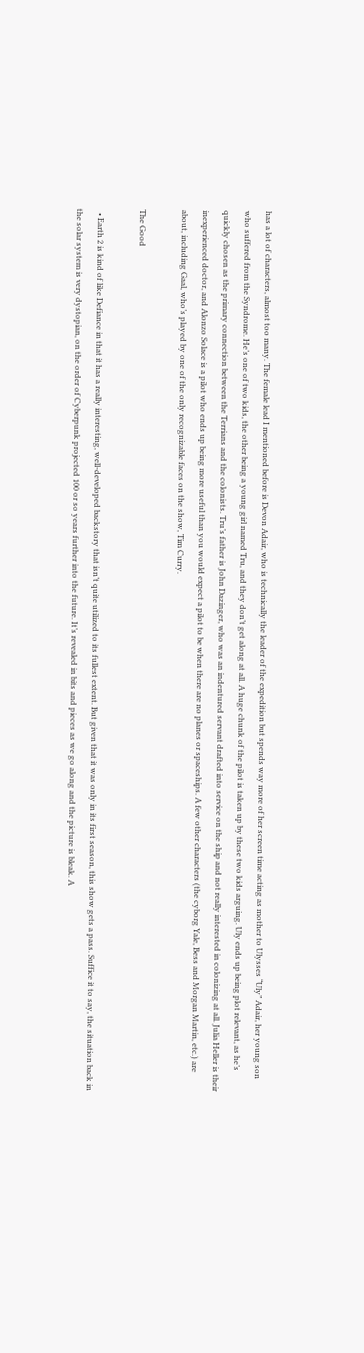has a lot of characters, almost too many. The female lead I mentioned before is Devon Adair, who is technically the leader of the expedition but spends way more of her screen time acting as mother to Ulysses “Uly” Adair, her young son who suffered from the Syndrome. He’s one of two kids, the other being a young girl named Tru, and they don’t get along at all. A huge chunk of the pilot is taken up by these two kids arguing. Uly ends up being plot relevant, as he’s quickly chosen as the primary connection between the Terrians and the colonists. Tru’s father is John Dazinger, who was an indentured servant drafted into service on the ship and not really interested in colonizing at all. Julia Heller is their inexperienced doctor, and Alonzo Solace is a pilot who ends up being more useful than you would expect a pilot to be when there are no planes or spaceships. A few other characters (the cyborg Yale, Bess and Morgan Martin, etc.) are about, including Gaal, who’s played by one of the only recognizable faces on the show, Tim Curry.

The Good

  • Earth 2 is kind of like Defiance in that it has a really interesting, well-developed backstory that isn’t quite utilized to its fullest extent. But given that it was only in its first season, this show gets a pass. Suffice it to say, the situation back in the solar system is very dystopian, on the order of Cyberpunk projected 100 or so years further into the future. It’s revealed in bits and pieces as we go along and the picture is bleak. A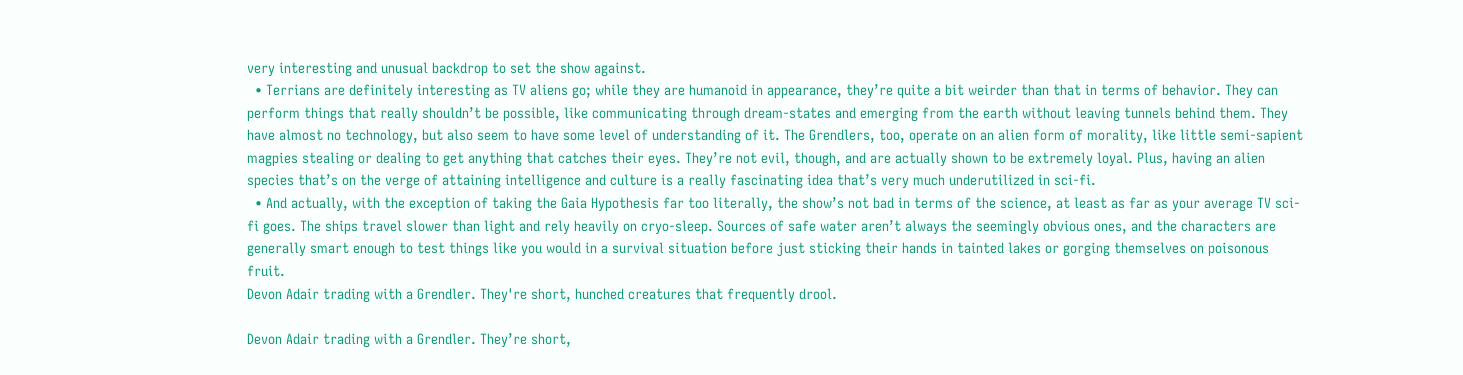very interesting and unusual backdrop to set the show against.
  • Terrians are definitely interesting as TV aliens go; while they are humanoid in appearance, they’re quite a bit weirder than that in terms of behavior. They can perform things that really shouldn’t be possible, like communicating through dream-states and emerging from the earth without leaving tunnels behind them. They have almost no technology, but also seem to have some level of understanding of it. The Grendlers, too, operate on an alien form of morality, like little semi-sapient magpies stealing or dealing to get anything that catches their eyes. They’re not evil, though, and are actually shown to be extremely loyal. Plus, having an alien species that’s on the verge of attaining intelligence and culture is a really fascinating idea that’s very much underutilized in sci-fi.
  • And actually, with the exception of taking the Gaia Hypothesis far too literally, the show’s not bad in terms of the science, at least as far as your average TV sci-fi goes. The ships travel slower than light and rely heavily on cryo-sleep. Sources of safe water aren’t always the seemingly obvious ones, and the characters are generally smart enough to test things like you would in a survival situation before just sticking their hands in tainted lakes or gorging themselves on poisonous fruit.
Devon Adair trading with a Grendler. They're short, hunched creatures that frequently drool.

Devon Adair trading with a Grendler. They’re short,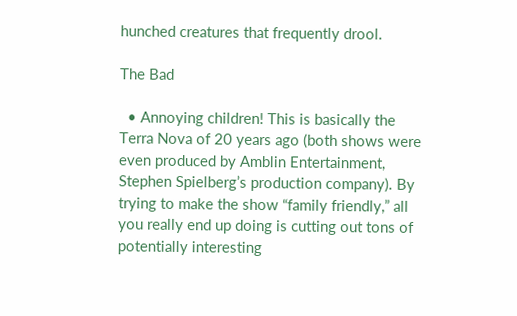hunched creatures that frequently drool.

The Bad

  • Annoying children! This is basically the Terra Nova of 20 years ago (both shows were even produced by Amblin Entertainment, Stephen Spielberg’s production company). By trying to make the show “family friendly,” all you really end up doing is cutting out tons of potentially interesting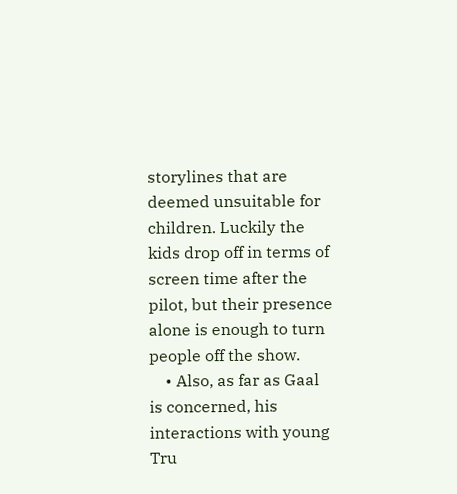storylines that are deemed unsuitable for children. Luckily the kids drop off in terms of screen time after the pilot, but their presence alone is enough to turn people off the show.
    • Also, as far as Gaal is concerned, his interactions with young Tru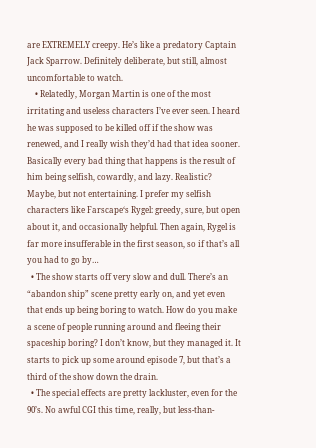are EXTREMELY creepy. He’s like a predatory Captain Jack Sparrow. Definitely deliberate, but still, almost uncomfortable to watch.
    • Relatedly, Morgan Martin is one of the most irritating and useless characters I’ve ever seen. I heard he was supposed to be killed off if the show was renewed, and I really wish they’d had that idea sooner. Basically every bad thing that happens is the result of him being selfish, cowardly, and lazy. Realistic? Maybe, but not entertaining. I prefer my selfish characters like Farscape‘s Rygel: greedy, sure, but open about it, and occasionally helpful. Then again, Rygel is far more insufferable in the first season, so if that’s all you had to go by…
  • The show starts off very slow and dull. There’s an “abandon ship” scene pretty early on, and yet even that ends up being boring to watch. How do you make a scene of people running around and fleeing their spaceship boring? I don’t know, but they managed it. It starts to pick up some around episode 7, but that’s a third of the show down the drain.
  • The special effects are pretty lackluster, even for the 90’s. No awful CGI this time, really, but less-than-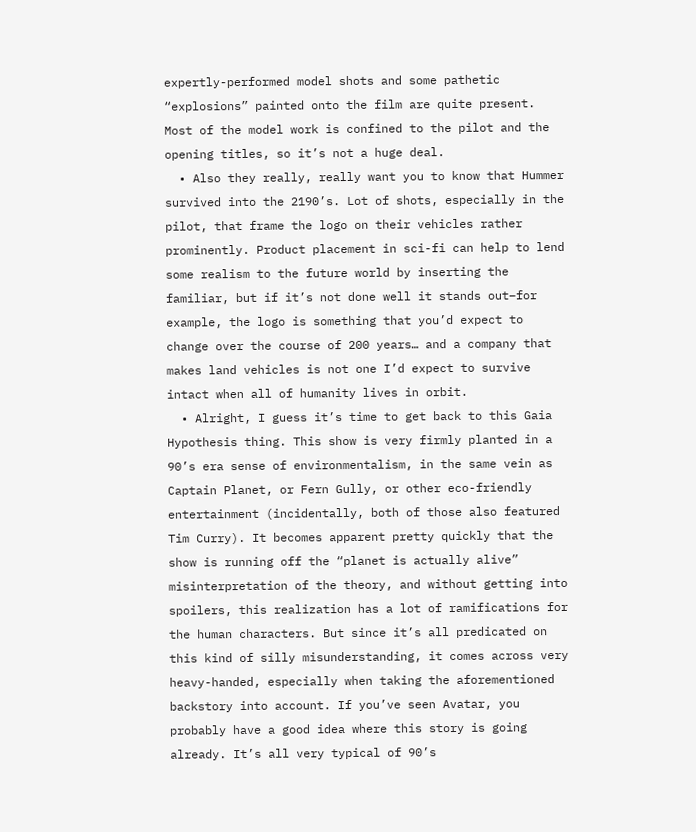expertly-performed model shots and some pathetic “explosions” painted onto the film are quite present. Most of the model work is confined to the pilot and the opening titles, so it’s not a huge deal.
  • Also they really, really want you to know that Hummer survived into the 2190’s. Lot of shots, especially in the pilot, that frame the logo on their vehicles rather prominently. Product placement in sci-fi can help to lend some realism to the future world by inserting the familiar, but if it’s not done well it stands out–for example, the logo is something that you’d expect to change over the course of 200 years… and a company that makes land vehicles is not one I’d expect to survive intact when all of humanity lives in orbit.
  • Alright, I guess it’s time to get back to this Gaia Hypothesis thing. This show is very firmly planted in a 90’s era sense of environmentalism, in the same vein as Captain Planet, or Fern Gully, or other eco-friendly entertainment (incidentally, both of those also featured Tim Curry). It becomes apparent pretty quickly that the show is running off the “planet is actually alive” misinterpretation of the theory, and without getting into spoilers, this realization has a lot of ramifications for the human characters. But since it’s all predicated on this kind of silly misunderstanding, it comes across very heavy-handed, especially when taking the aforementioned backstory into account. If you’ve seen Avatar, you probably have a good idea where this story is going already. It’s all very typical of 90’s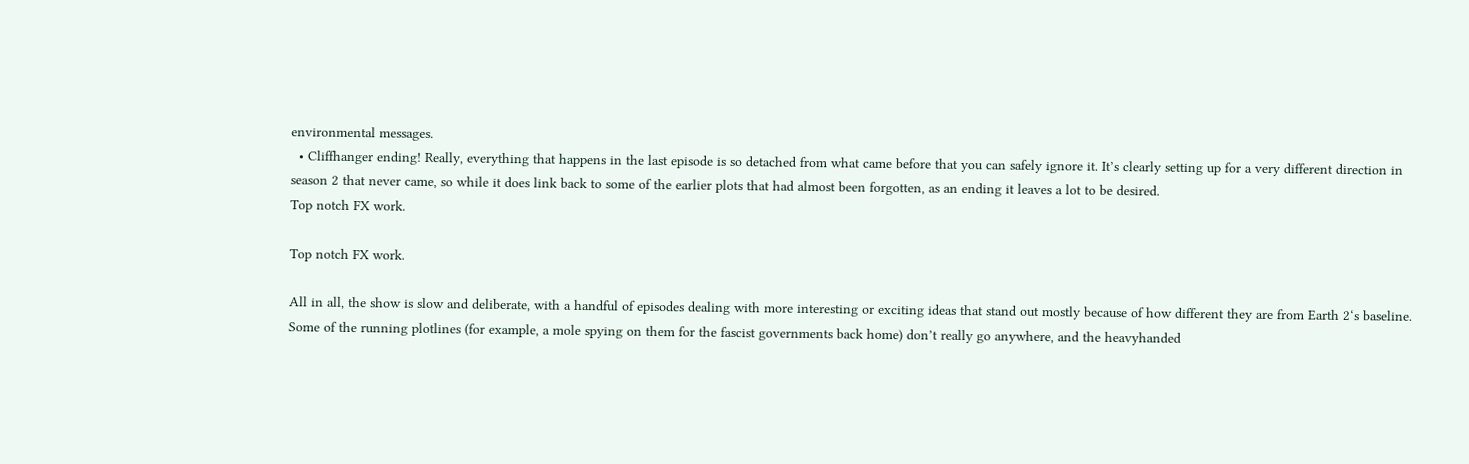environmental messages.
  • Cliffhanger ending! Really, everything that happens in the last episode is so detached from what came before that you can safely ignore it. It’s clearly setting up for a very different direction in season 2 that never came, so while it does link back to some of the earlier plots that had almost been forgotten, as an ending it leaves a lot to be desired.
Top notch FX work.

Top notch FX work.

All in all, the show is slow and deliberate, with a handful of episodes dealing with more interesting or exciting ideas that stand out mostly because of how different they are from Earth 2‘s baseline. Some of the running plotlines (for example, a mole spying on them for the fascist governments back home) don’t really go anywhere, and the heavyhanded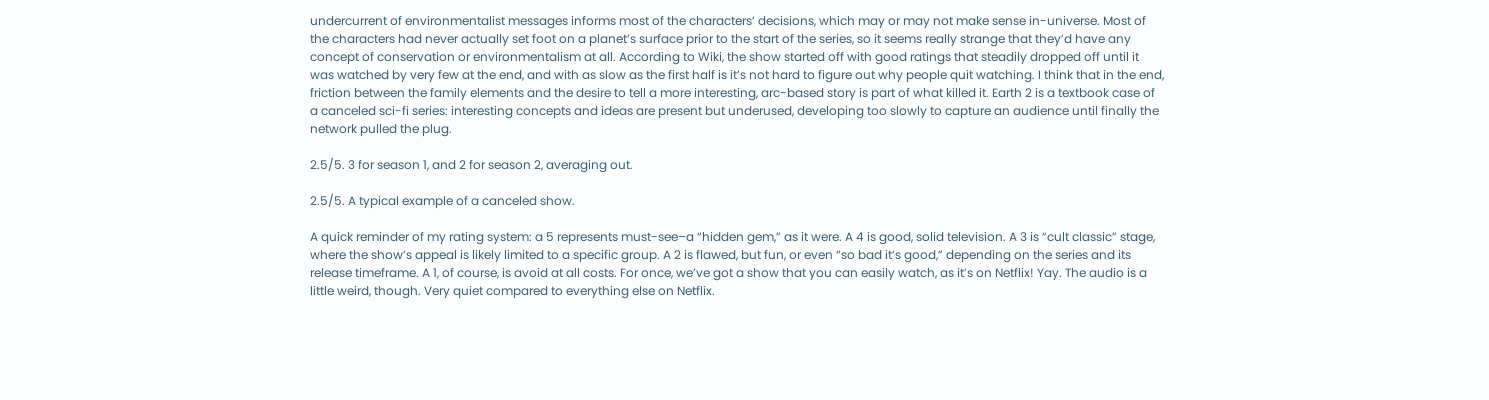undercurrent of environmentalist messages informs most of the characters’ decisions, which may or may not make sense in-universe. Most of the characters had never actually set foot on a planet’s surface prior to the start of the series, so it seems really strange that they’d have any concept of conservation or environmentalism at all. According to Wiki, the show started off with good ratings that steadily dropped off until it was watched by very few at the end, and with as slow as the first half is it’s not hard to figure out why people quit watching. I think that in the end, friction between the family elements and the desire to tell a more interesting, arc-based story is part of what killed it. Earth 2 is a textbook case of a canceled sci-fi series: interesting concepts and ideas are present but underused, developing too slowly to capture an audience until finally the network pulled the plug.

2.5/5. 3 for season 1, and 2 for season 2, averaging out.

2.5/5. A typical example of a canceled show.

A quick reminder of my rating system: a 5 represents must-see–a “hidden gem,” as it were. A 4 is good, solid television. A 3 is “cult classic” stage, where the show’s appeal is likely limited to a specific group. A 2 is flawed, but fun, or even “so bad it’s good,” depending on the series and its release timeframe. A 1, of course, is avoid at all costs. For once, we’ve got a show that you can easily watch, as it’s on Netflix! Yay. The audio is a little weird, though. Very quiet compared to everything else on Netflix.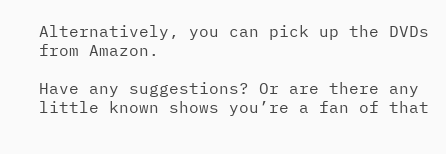Alternatively, you can pick up the DVDs from Amazon.

Have any suggestions? Or are there any little known shows you’re a fan of that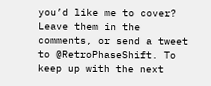you’d like me to cover? Leave them in the comments, or send a tweet to @RetroPhaseShift. To keep up with the next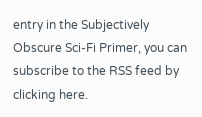entry in the Subjectively Obscure Sci-Fi Primer, you can subscribe to the RSS feed by clicking here.